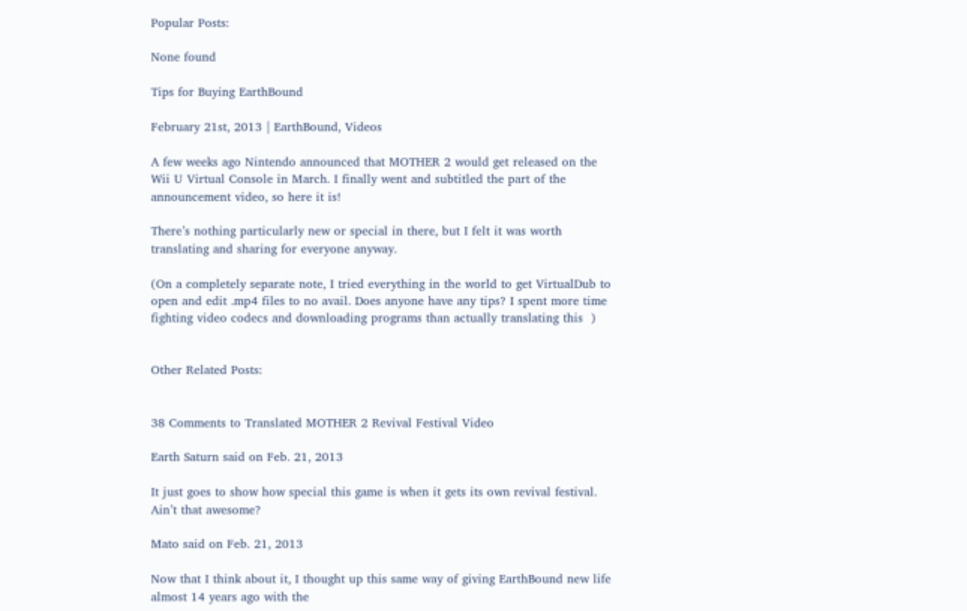Popular Posts:

None found

Tips for Buying EarthBound

February 21st, 2013 | EarthBound, Videos

A few weeks ago Nintendo announced that MOTHER 2 would get released on the Wii U Virtual Console in March. I finally went and subtitled the part of the announcement video, so here it is!

There’s nothing particularly new or special in there, but I felt it was worth translating and sharing for everyone anyway.

(On a completely separate note, I tried everything in the world to get VirtualDub to open and edit .mp4 files to no avail. Does anyone have any tips? I spent more time fighting video codecs and downloading programs than actually translating this  )


Other Related Posts:


38 Comments to Translated MOTHER 2 Revival Festival Video

Earth Saturn said on Feb. 21, 2013

It just goes to show how special this game is when it gets its own revival festival. Ain’t that awesome?

Mato said on Feb. 21, 2013

Now that I think about it, I thought up this same way of giving EarthBound new life almost 14 years ago with the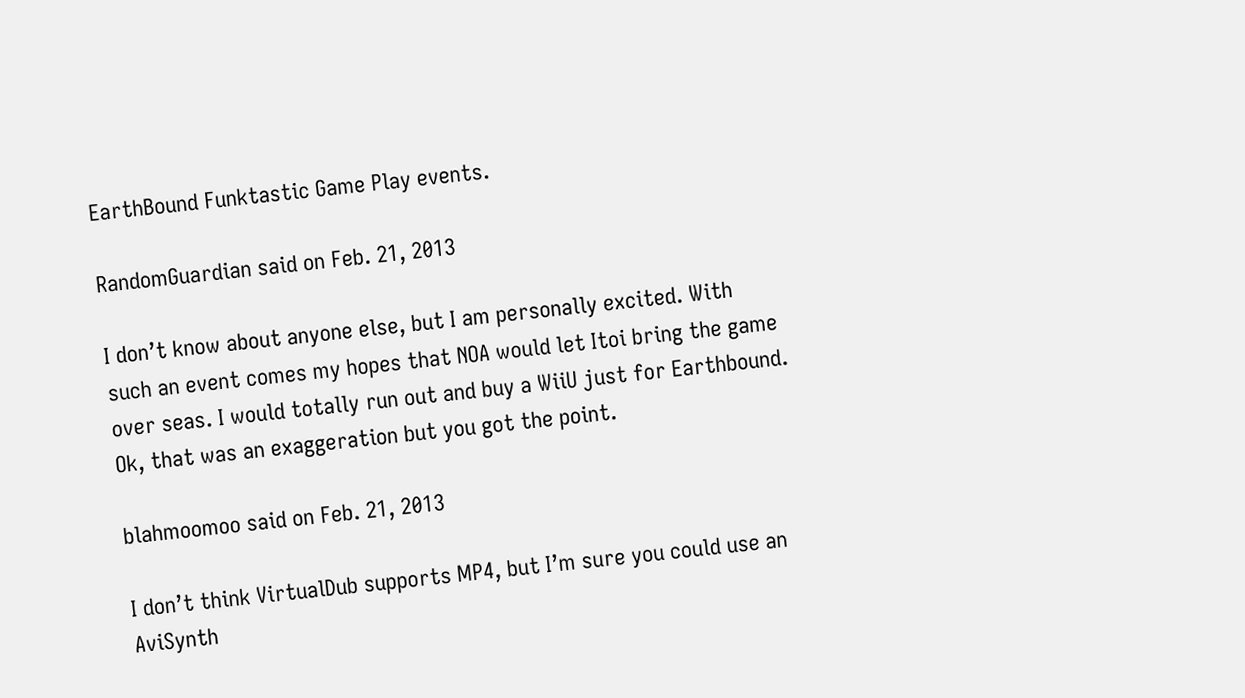EarthBound Funktastic Game Play events.

RandomGuardian said on Feb. 21, 2013

I don’t know about anyone else, but I am personally excited. With such an event comes my hopes that NOA would let Itoi bring the game over seas. I would totally run out and buy a WiiU just for Earthbound. Ok, that was an exaggeration but you got the point.

blahmoomoo said on Feb. 21, 2013

I don’t think VirtualDub supports MP4, but I’m sure you could use an AviSynth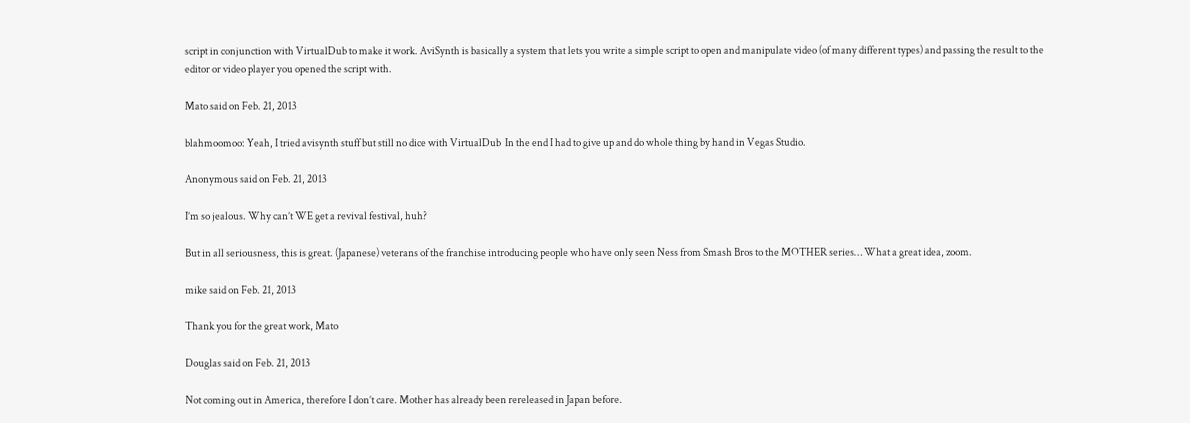script in conjunction with VirtualDub to make it work. AviSynth is basically a system that lets you write a simple script to open and manipulate video (of many different types) and passing the result to the editor or video player you opened the script with.

Mato said on Feb. 21, 2013

blahmoomoo: Yeah, I tried avisynth stuff but still no dice with VirtualDub  In the end I had to give up and do whole thing by hand in Vegas Studio.

Anonymous said on Feb. 21, 2013

I’m so jealous. Why can’t WE get a revival festival, huh?

But in all seriousness, this is great. (Japanese) veterans of the franchise introducing people who have only seen Ness from Smash Bros to the MOTHER series… What a great idea, zoom.

mike said on Feb. 21, 2013

Thank you for the great work, Mato

Douglas said on Feb. 21, 2013

Not coming out in America, therefore I don’t care. Mother has already been rereleased in Japan before.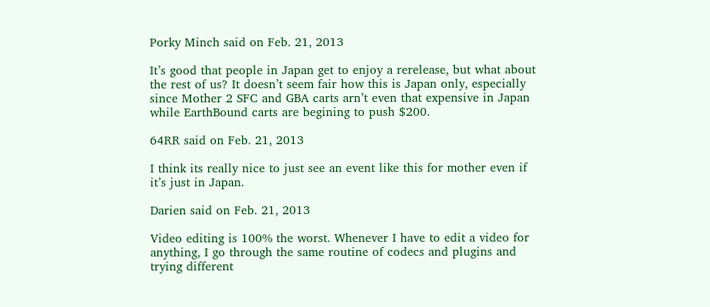Porky Minch said on Feb. 21, 2013

It’s good that people in Japan get to enjoy a rerelease, but what about the rest of us? It doesn’t seem fair how this is Japan only, especially since Mother 2 SFC and GBA carts arn’t even that expensive in Japan while EarthBound carts are begining to push $200.

64RR said on Feb. 21, 2013

I think its really nice to just see an event like this for mother even if it’s just in Japan.

Darien said on Feb. 21, 2013

Video editing is 100% the worst. Whenever I have to edit a video for anything, I go through the same routine of codecs and plugins and trying different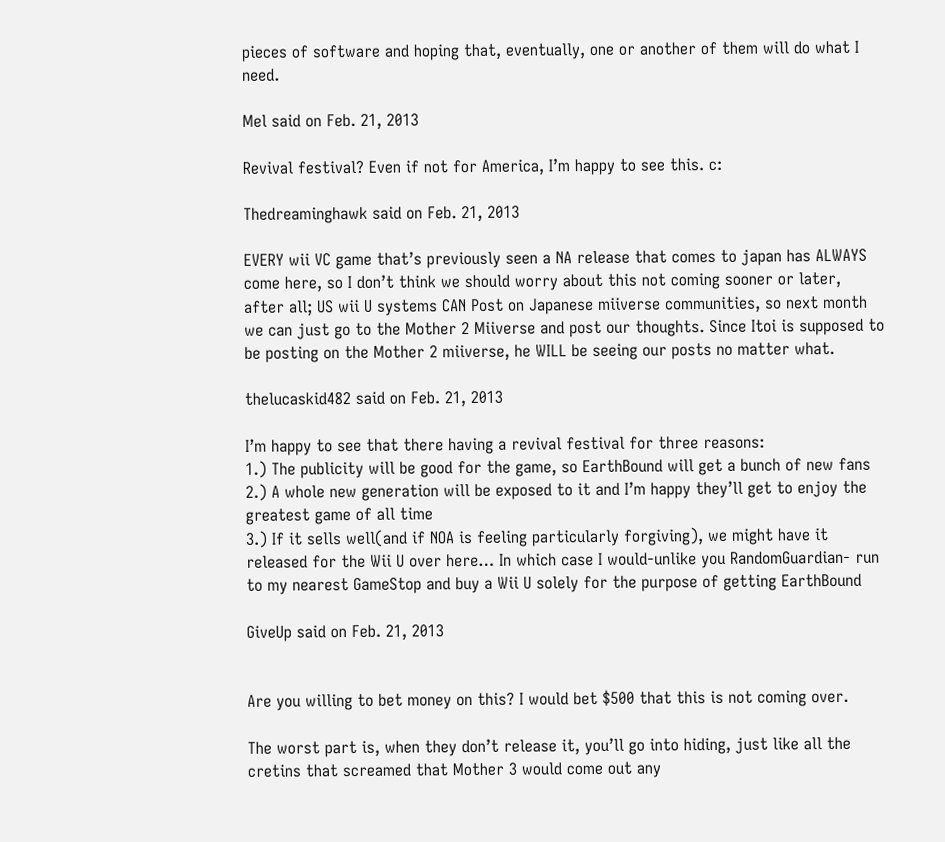pieces of software and hoping that, eventually, one or another of them will do what I need.

Mel said on Feb. 21, 2013

Revival festival? Even if not for America, I’m happy to see this. c:

Thedreaminghawk said on Feb. 21, 2013

EVERY wii VC game that’s previously seen a NA release that comes to japan has ALWAYS come here, so I don’t think we should worry about this not coming sooner or later, after all; US wii U systems CAN Post on Japanese miiverse communities, so next month we can just go to the Mother 2 Miiverse and post our thoughts. Since Itoi is supposed to be posting on the Mother 2 miiverse, he WILL be seeing our posts no matter what.

thelucaskid482 said on Feb. 21, 2013

I’m happy to see that there having a revival festival for three reasons:
1.) The publicity will be good for the game, so EarthBound will get a bunch of new fans
2.) A whole new generation will be exposed to it and I’m happy they’ll get to enjoy the greatest game of all time
3.) If it sells well(and if NOA is feeling particularly forgiving), we might have it released for the Wii U over here… In which case I would-unlike you RandomGuardian- run to my nearest GameStop and buy a Wii U solely for the purpose of getting EarthBound

GiveUp said on Feb. 21, 2013


Are you willing to bet money on this? I would bet $500 that this is not coming over.

The worst part is, when they don’t release it, you’ll go into hiding, just like all the cretins that screamed that Mother 3 would come out any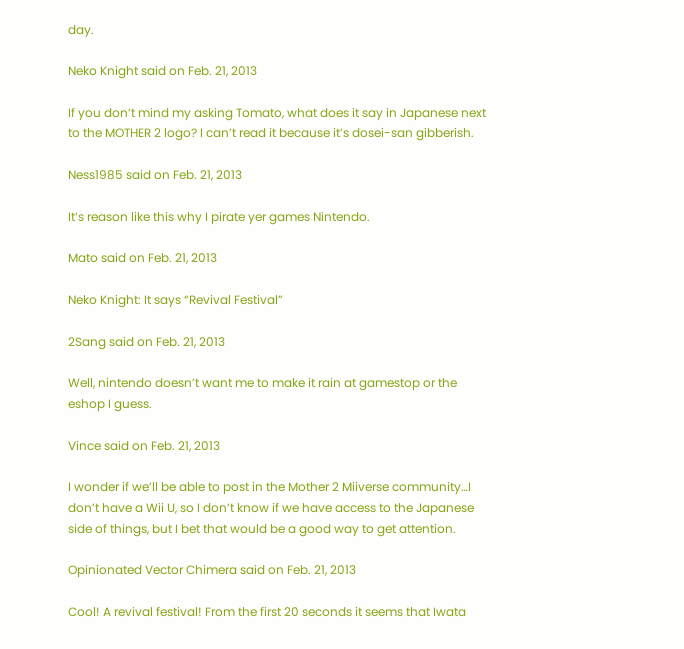day.

Neko Knight said on Feb. 21, 2013

If you don’t mind my asking Tomato, what does it say in Japanese next to the MOTHER 2 logo? I can’t read it because it’s dosei-san gibberish.

Ness1985 said on Feb. 21, 2013

It’s reason like this why I pirate yer games Nintendo.

Mato said on Feb. 21, 2013

Neko Knight: It says “Revival Festival”

2Sang said on Feb. 21, 2013

Well, nintendo doesn’t want me to make it rain at gamestop or the eshop I guess.

Vince said on Feb. 21, 2013

I wonder if we’ll be able to post in the Mother 2 Miiverse community…I don’t have a Wii U, so I don’t know if we have access to the Japanese side of things, but I bet that would be a good way to get attention.

Opinionated Vector Chimera said on Feb. 21, 2013

Cool! A revival festival! From the first 20 seconds it seems that Iwata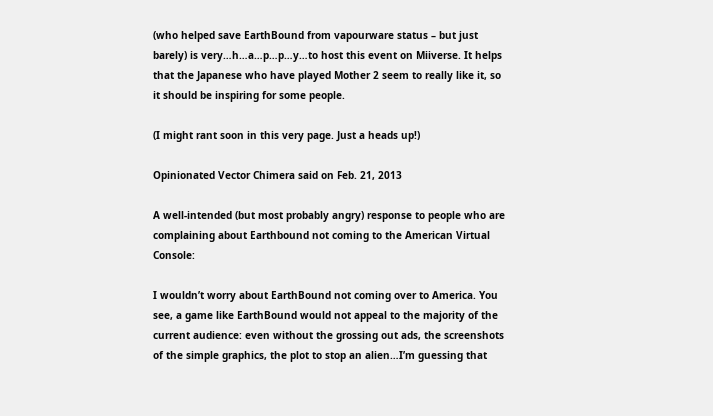(who helped save EarthBound from vapourware status – but just barely) is very…h…a…p…p…y…to host this event on Miiverse. It helps that the Japanese who have played Mother 2 seem to really like it, so it should be inspiring for some people.

(I might rant soon in this very page. Just a heads up!)

Opinionated Vector Chimera said on Feb. 21, 2013

A well-intended (but most probably angry) response to people who are complaining about Earthbound not coming to the American Virtual Console:

I wouldn’t worry about EarthBound not coming over to America. You see, a game like EarthBound would not appeal to the majority of the current audience: even without the grossing out ads, the screenshots of the simple graphics, the plot to stop an alien…I’m guessing that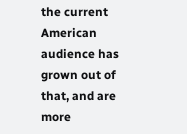the current American audience has grown out of that, and are more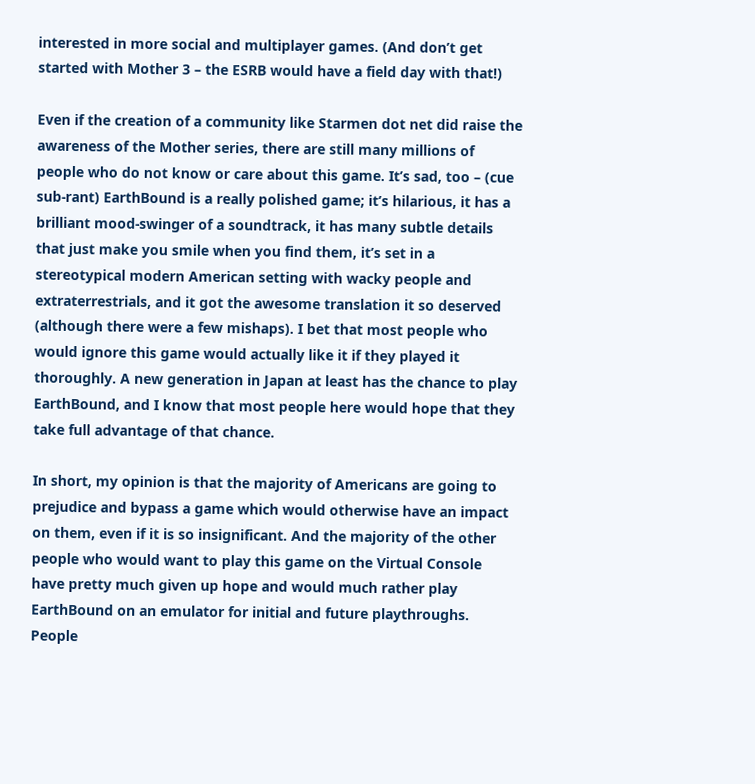interested in more social and multiplayer games. (And don’t get started with Mother 3 – the ESRB would have a field day with that!)

Even if the creation of a community like Starmen dot net did raise the awareness of the Mother series, there are still many millions of people who do not know or care about this game. It’s sad, too – (cue sub-rant) EarthBound is a really polished game; it’s hilarious, it has a brilliant mood-swinger of a soundtrack, it has many subtle details that just make you smile when you find them, it’s set in a stereotypical modern American setting with wacky people and extraterrestrials, and it got the awesome translation it so deserved (although there were a few mishaps). I bet that most people who would ignore this game would actually like it if they played it thoroughly. A new generation in Japan at least has the chance to play EarthBound, and I know that most people here would hope that they take full advantage of that chance.

In short, my opinion is that the majority of Americans are going to prejudice and bypass a game which would otherwise have an impact on them, even if it is so insignificant. And the majority of the other people who would want to play this game on the Virtual Console have pretty much given up hope and would much rather play EarthBound on an emulator for initial and future playthroughs. People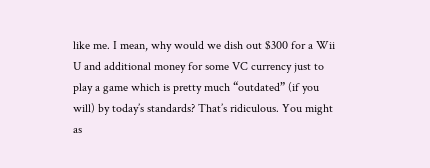like me. I mean, why would we dish out $300 for a Wii U and additional money for some VC currency just to play a game which is pretty much “outdated” (if you will) by today’s standards? That’s ridiculous. You might as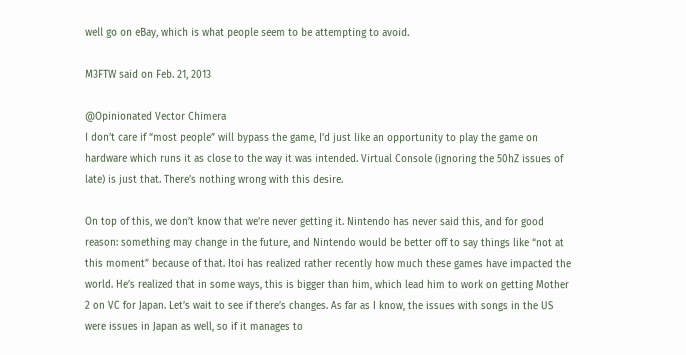well go on eBay, which is what people seem to be attempting to avoid.

M3FTW said on Feb. 21, 2013

@Opinionated Vector Chimera
I don’t care if “most people” will bypass the game, I’d just like an opportunity to play the game on hardware which runs it as close to the way it was intended. Virtual Console (ignoring the 50hZ issues of late) is just that. There’s nothing wrong with this desire.

On top of this, we don’t know that we’re never getting it. Nintendo has never said this, and for good reason: something may change in the future, and Nintendo would be better off to say things like “not at this moment” because of that. Itoi has realized rather recently how much these games have impacted the world. He’s realized that in some ways, this is bigger than him, which lead him to work on getting Mother 2 on VC for Japan. Let’s wait to see if there’s changes. As far as I know, the issues with songs in the US were issues in Japan as well, so if it manages to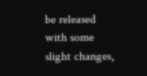be released with some slight changes,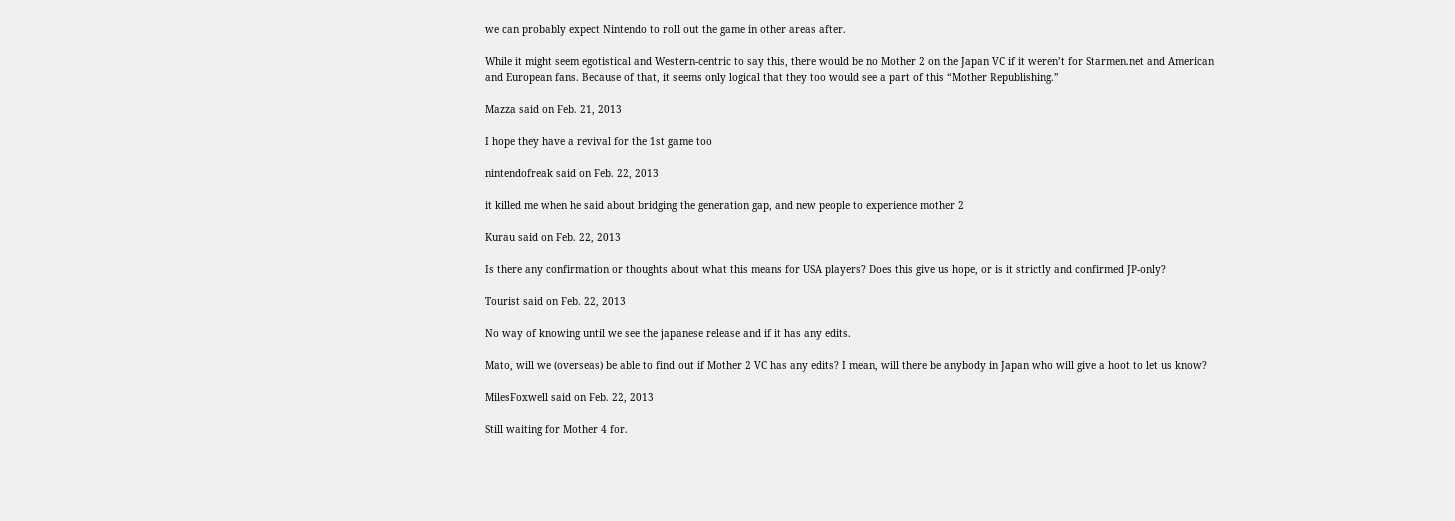we can probably expect Nintendo to roll out the game in other areas after.

While it might seem egotistical and Western-centric to say this, there would be no Mother 2 on the Japan VC if it weren’t for Starmen.net and American and European fans. Because of that, it seems only logical that they too would see a part of this “Mother Republishing.”

Mazza said on Feb. 21, 2013

I hope they have a revival for the 1st game too

nintendofreak said on Feb. 22, 2013

it killed me when he said about bridging the generation gap, and new people to experience mother 2

Kurau said on Feb. 22, 2013

Is there any confirmation or thoughts about what this means for USA players? Does this give us hope, or is it strictly and confirmed JP-only?

Tourist said on Feb. 22, 2013

No way of knowing until we see the japanese release and if it has any edits.

Mato, will we (overseas) be able to find out if Mother 2 VC has any edits? I mean, will there be anybody in Japan who will give a hoot to let us know?

MilesFoxwell said on Feb. 22, 2013

Still waiting for Mother 4 for.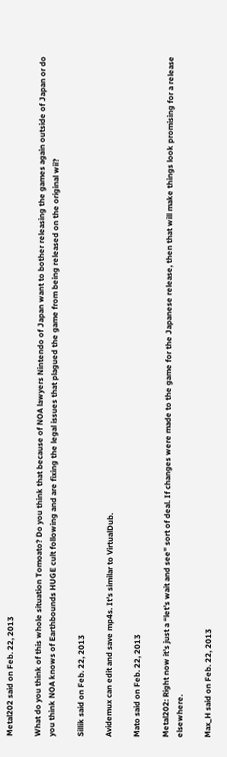Metal202 said on Feb. 22, 2013

What do you think of this whole situation Tomoato? Do you think that because of NOA lawyers Nintendo of Japan want to bother releasing the games again outside of Japan or do you think NOA knows of Earthbounds HUGE cult following and are fixing the legal issues that plagued the game from being released on the original wii?

Sillik said on Feb. 22, 2013

Avidemux can edit and save mp4s. It’s similar to VirtualDub.

Mato said on Feb. 22, 2013

Metal202: Right now it’s just a “let’s wait and see” sort of deal. If changes were made to the game for the Japanese release, then that will make things look promising for a release elsewhere.

Max_H said on Feb. 22, 2013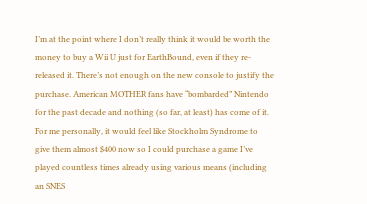I’m at the point where I don’t really think it would be worth the money to buy a Wii U just for EarthBound, even if they re-released it. There’s not enough on the new console to justify the purchase. American MOTHER fans have “bombarded” Nintendo for the past decade and nothing (so far, at least) has come of it. For me personally, it would feel like Stockholm Syndrome to give them almost $400 now so I could purchase a game I’ve played countless times already using various means (including an SNES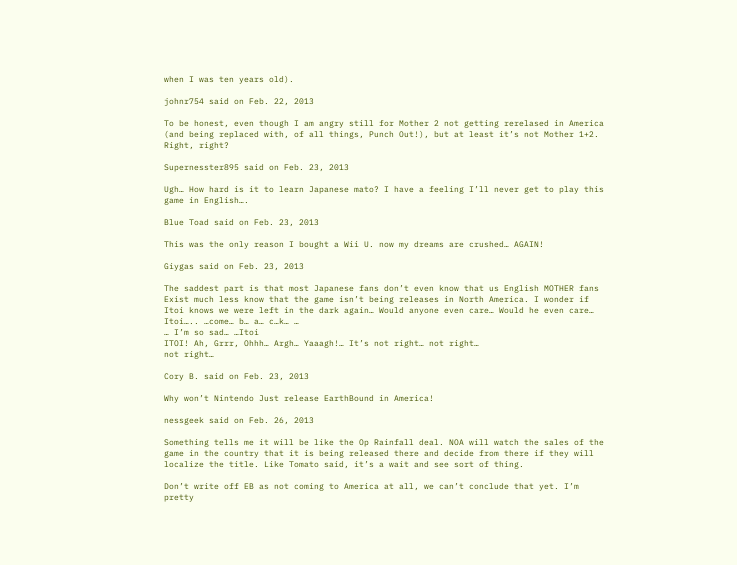when I was ten years old).

johnr754 said on Feb. 22, 2013

To be honest, even though I am angry still for Mother 2 not getting rerelased in America (and being replaced with, of all things, Punch Out!), but at least it’s not Mother 1+2. Right, right?

Supernesster895 said on Feb. 23, 2013

Ugh… How hard is it to learn Japanese mato? I have a feeling I’ll never get to play this game in English….

Blue Toad said on Feb. 23, 2013

This was the only reason I bought a Wii U. now my dreams are crushed… AGAIN!

Giygas said on Feb. 23, 2013

The saddest part is that most Japanese fans don’t even know that us English MOTHER fans Exist much less know that the game isn’t being releases in North America. I wonder if Itoi knows we were left in the dark again… Would anyone even care… Would he even care…
Itoi….. …come… b… a… c…k… …
… I’m so sad… …Itoi
ITOI! Ah, Grrr, Ohhh… Argh… Yaaagh!… It’s not right… not right…
not right…

Cory B. said on Feb. 23, 2013

Why won’t Nintendo Just release EarthBound in America!

nessgeek said on Feb. 26, 2013

Something tells me it will be like the Op Rainfall deal. NOA will watch the sales of the game in the country that it is being released there and decide from there if they will localize the title. Like Tomato said, it’s a wait and see sort of thing.

Don’t write off EB as not coming to America at all, we can’t conclude that yet. I’m pretty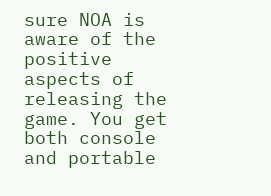sure NOA is aware of the positive aspects of releasing the game. You get both console and portable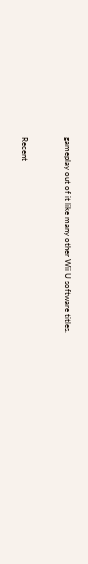gameplay out of it like many other Wii U software titles.


Recent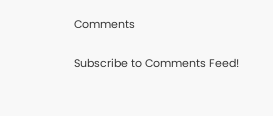Comments

Subscribe to Comments Feed!